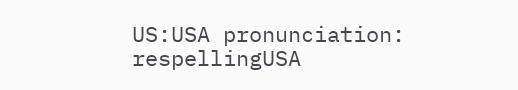US:USA pronunciation: respellingUSA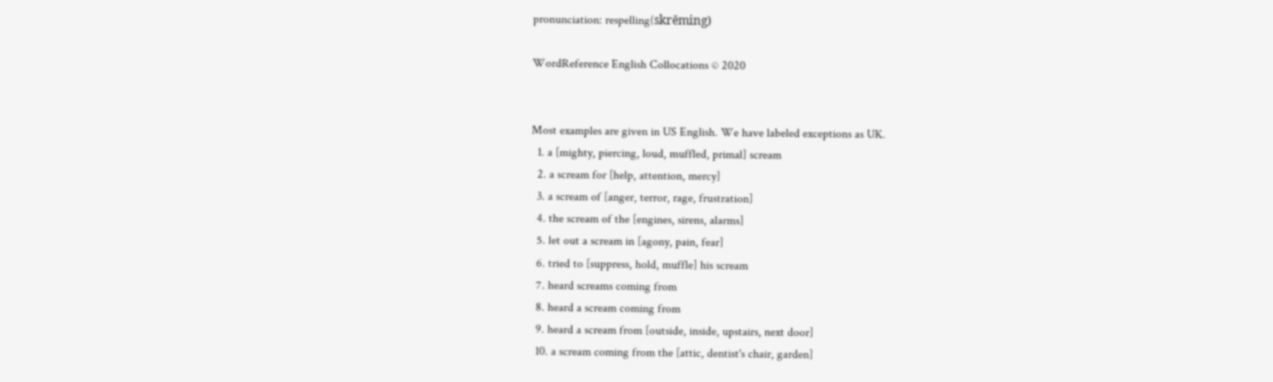pronunciation: respelling(skrēming)

WordReference English Collocations © 2020


Most examples are given in US English. We have labeled exceptions as UK.
  1. a [mighty, piercing, loud, muffled, primal] scream
  2. a scream for [help, attention, mercy]
  3. a scream of [anger, terror, rage, frustration]
  4. the scream of the [engines, sirens, alarms]
  5. let out a scream in [agony, pain, fear]
  6. tried to [suppress, hold, muffle] his scream
  7. heard screams coming from
  8. heard a scream coming from
  9. heard a scream from [outside, inside, upstairs, next door]
  10. a scream coming from the [attic, dentist's chair, garden]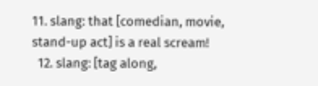11. slang: that [comedian, movie, stand-up act] is a real scream!
  12. slang: [tag along,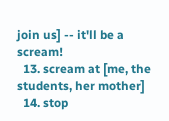join us] -- it'll be a scream!
  13. scream at [me, the students, her mother]
  14. stop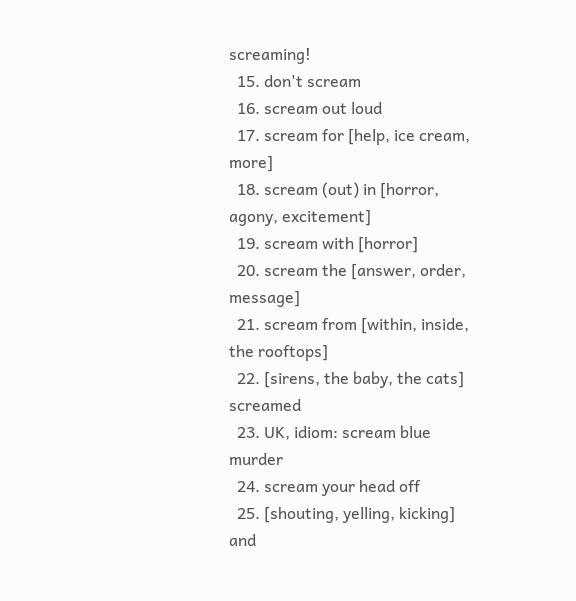screaming!
  15. don't scream
  16. scream out loud
  17. scream for [help, ice cream, more]
  18. scream (out) in [horror, agony, excitement]
  19. scream with [horror]
  20. scream the [answer, order, message]
  21. scream from [within, inside, the rooftops]
  22. [sirens, the baby, the cats] screamed
  23. UK, idiom: scream blue murder
  24. scream your head off
  25. [shouting, yelling, kicking] and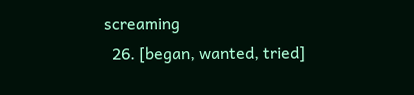screaming
  26. [began, wanted, tried]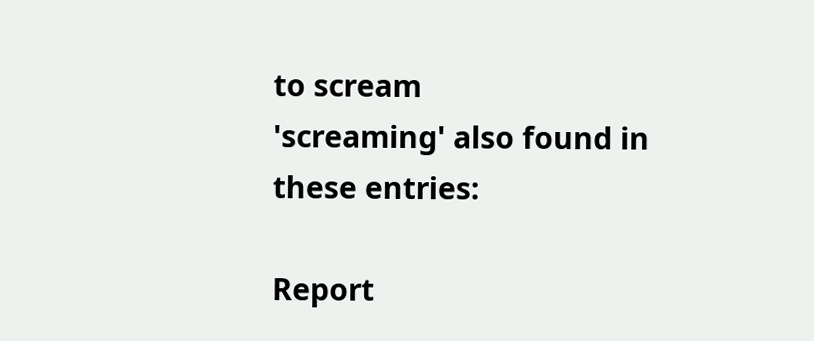to scream
'screaming' also found in these entries:

Report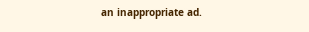an inappropriate ad.